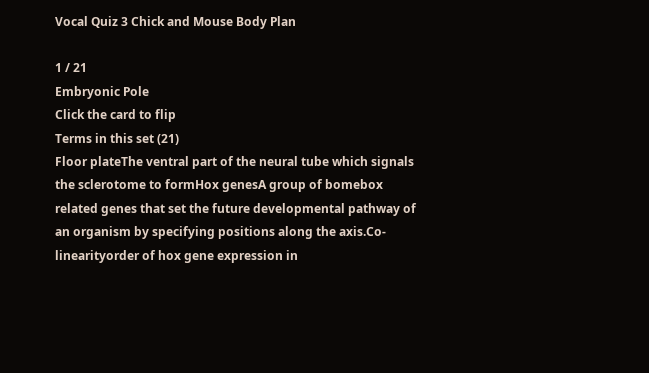Vocal Quiz 3 Chick and Mouse Body Plan

1 / 21
Embryonic Pole
Click the card to flip
Terms in this set (21)
Floor plateThe ventral part of the neural tube which signals the sclerotome to formHox genesA group of bomebox related genes that set the future developmental pathway of an organism by specifying positions along the axis.Co-linearityorder of hox gene expression in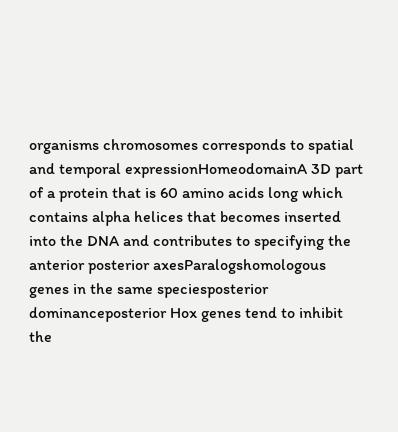organisms chromosomes corresponds to spatial and temporal expressionHomeodomainA 3D part of a protein that is 60 amino acids long which contains alpha helices that becomes inserted into the DNA and contributes to specifying the anterior posterior axesParalogshomologous genes in the same speciesposterior dominanceposterior Hox genes tend to inhibit the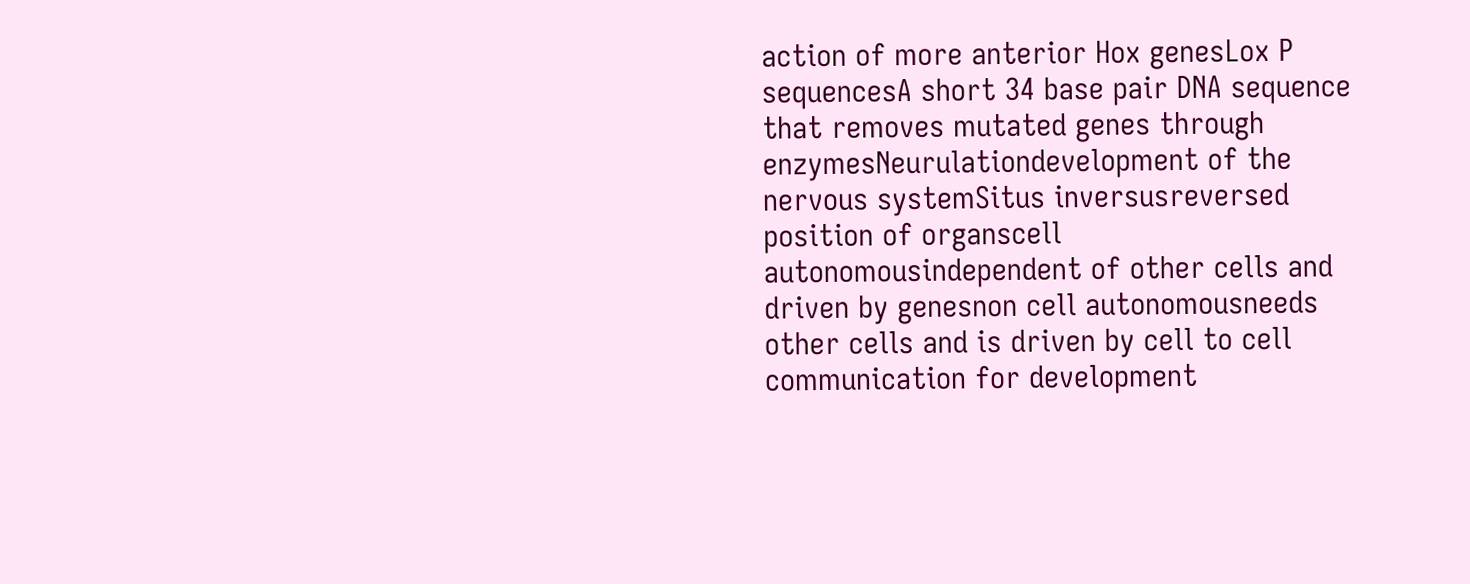action of more anterior Hox genesLox P sequencesA short 34 base pair DNA sequence that removes mutated genes through enzymesNeurulationdevelopment of the nervous systemSitus inversusreversed position of organscell autonomousindependent of other cells and driven by genesnon cell autonomousneeds other cells and is driven by cell to cell communication for development